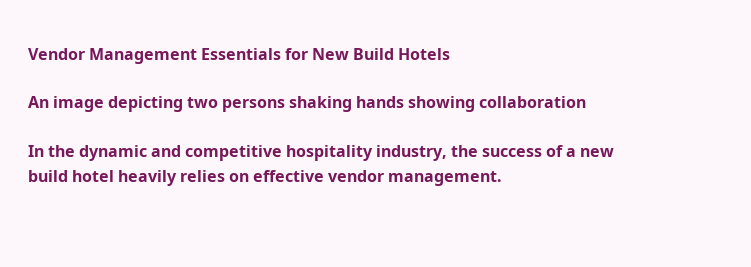Vendor Management Essentials for New Build Hotels

An image depicting two persons shaking hands showing collaboration

In the dynamic and competitive hospitality industry, the success of a new build hotel heavily relies on effective vendor management.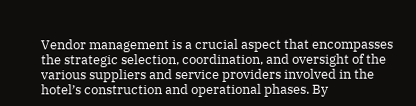Vendor management is a crucial aspect that encompasses the strategic selection, coordination, and oversight of the various suppliers and service providers involved in the hotel’s construction and operational phases. By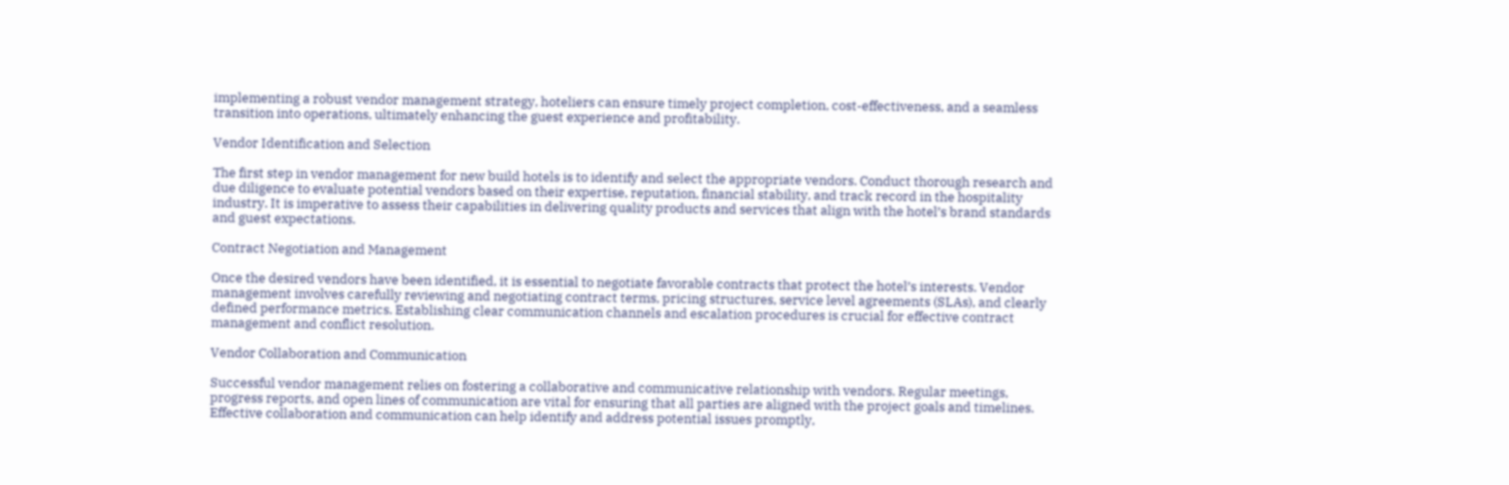implementing a robust vendor management strategy, hoteliers can ensure timely project completion, cost-effectiveness, and a seamless transition into operations, ultimately enhancing the guest experience and profitability.

Vendor Identification and Selection

The first step in vendor management for new build hotels is to identify and select the appropriate vendors. Conduct thorough research and due diligence to evaluate potential vendors based on their expertise, reputation, financial stability, and track record in the hospitality industry. It is imperative to assess their capabilities in delivering quality products and services that align with the hotel’s brand standards and guest expectations.

Contract Negotiation and Management

Once the desired vendors have been identified, it is essential to negotiate favorable contracts that protect the hotel’s interests. Vendor management involves carefully reviewing and negotiating contract terms, pricing structures, service level agreements (SLAs), and clearly defined performance metrics. Establishing clear communication channels and escalation procedures is crucial for effective contract management and conflict resolution.

Vendor Collaboration and Communication

Successful vendor management relies on fostering a collaborative and communicative relationship with vendors. Regular meetings, progress reports, and open lines of communication are vital for ensuring that all parties are aligned with the project goals and timelines. Effective collaboration and communication can help identify and address potential issues promptly,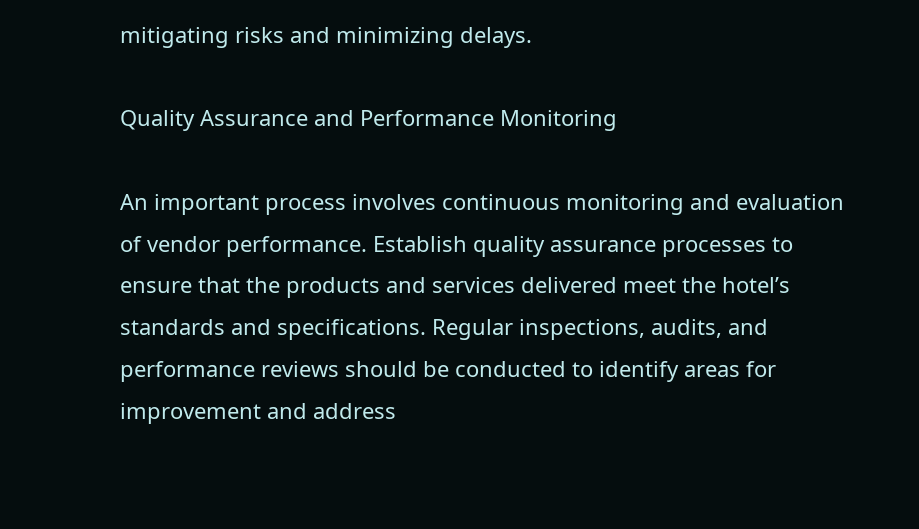mitigating risks and minimizing delays.

Quality Assurance and Performance Monitoring

An important process involves continuous monitoring and evaluation of vendor performance. Establish quality assurance processes to ensure that the products and services delivered meet the hotel’s standards and specifications. Regular inspections, audits, and performance reviews should be conducted to identify areas for improvement and address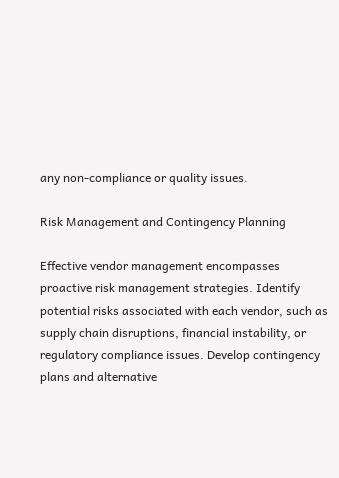any non-compliance or quality issues.

Risk Management and Contingency Planning

Effective vendor management encompasses proactive risk management strategies. Identify potential risks associated with each vendor, such as supply chain disruptions, financial instability, or regulatory compliance issues. Develop contingency plans and alternative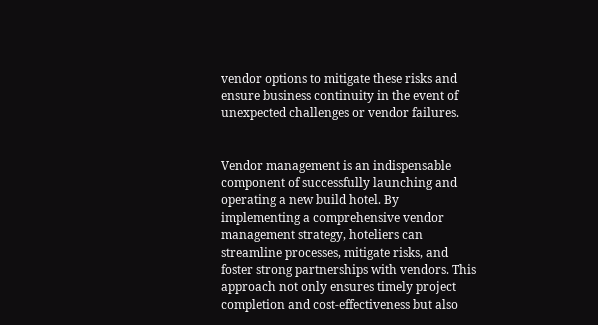vendor options to mitigate these risks and ensure business continuity in the event of unexpected challenges or vendor failures.


Vendor management is an indispensable component of successfully launching and operating a new build hotel. By implementing a comprehensive vendor management strategy, hoteliers can streamline processes, mitigate risks, and foster strong partnerships with vendors. This approach not only ensures timely project completion and cost-effectiveness but also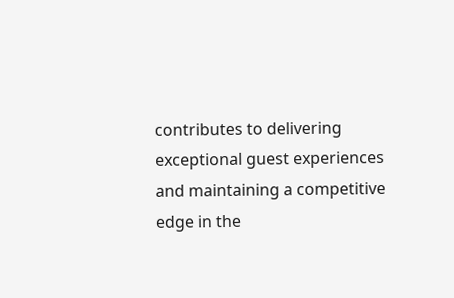contributes to delivering exceptional guest experiences and maintaining a competitive edge in the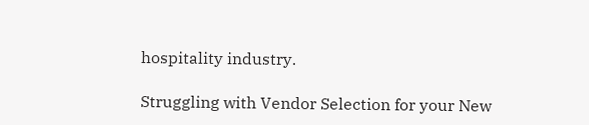hospitality industry.

Struggling with Vendor Selection for your New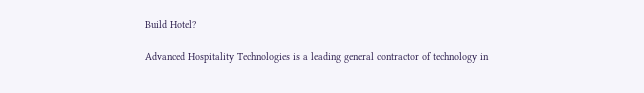Build Hotel?

Advanced Hospitality Technologies is a leading general contractor of technology in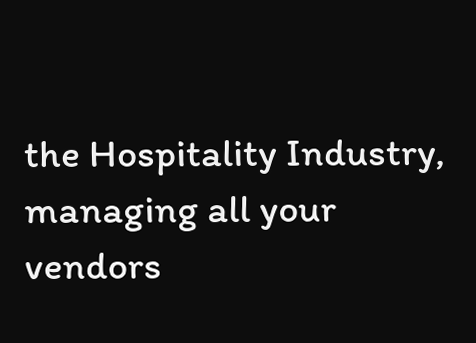the Hospitality Industry, managing all your vendors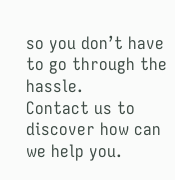so you don’t have to go through the hassle.
Contact us to discover how can we help you.